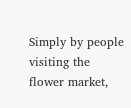Simply by people visiting the flower market,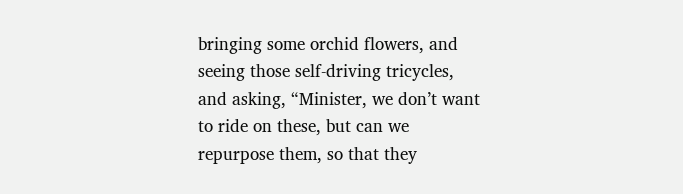bringing some orchid flowers, and seeing those self-driving tricycles, and asking, “Minister, we don’t want to ride on these, but can we repurpose them, so that they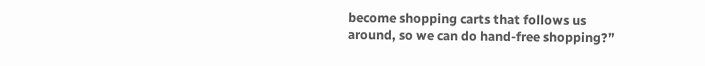become shopping carts that follows us around, so we can do hand-free shopping?”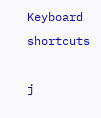Keyboard shortcuts

j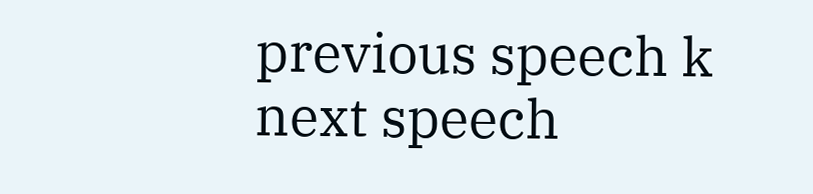previous speech k next speech